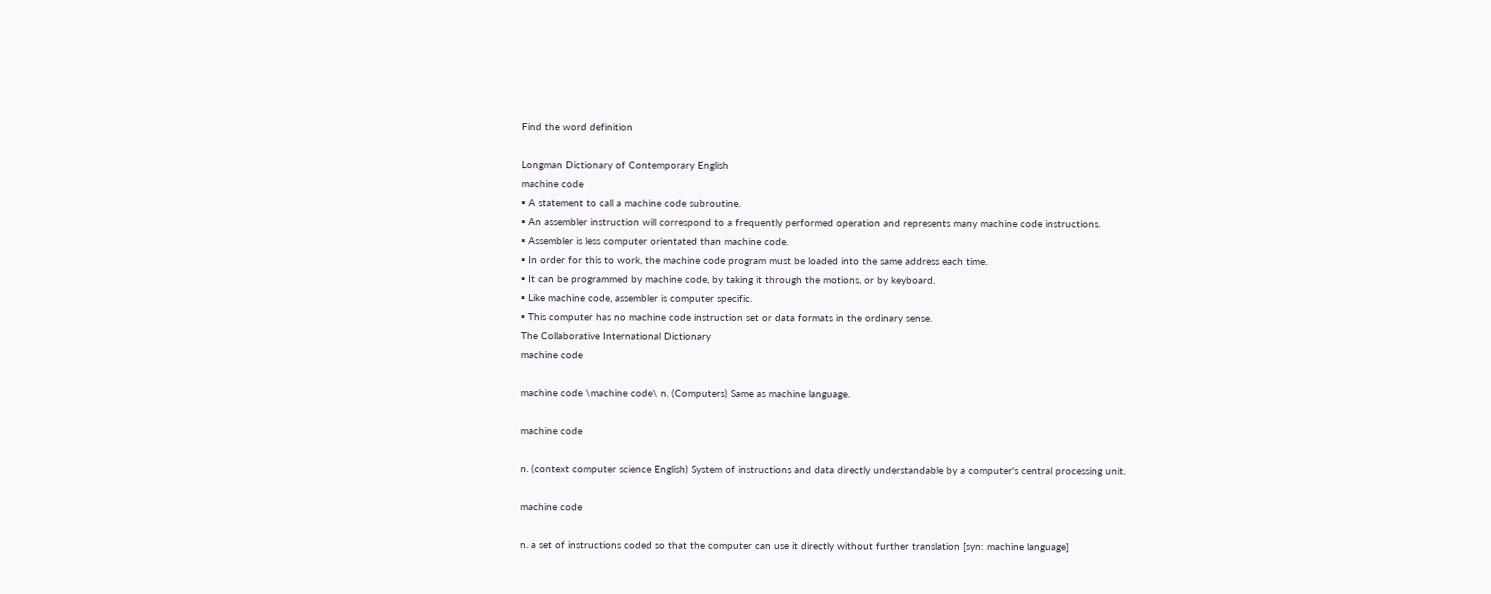Find the word definition

Longman Dictionary of Contemporary English
machine code
▪ A statement to call a machine code subroutine.
▪ An assembler instruction will correspond to a frequently performed operation and represents many machine code instructions.
▪ Assembler is less computer orientated than machine code.
▪ In order for this to work, the machine code program must be loaded into the same address each time.
▪ It can be programmed by machine code, by taking it through the motions, or by keyboard.
▪ Like machine code, assembler is computer specific.
▪ This computer has no machine code instruction set or data formats in the ordinary sense.
The Collaborative International Dictionary
machine code

machine code \machine code\ n. (Computers) Same as machine language.

machine code

n. (context computer science English) System of instructions and data directly understandable by a computer's central processing unit.

machine code

n. a set of instructions coded so that the computer can use it directly without further translation [syn: machine language]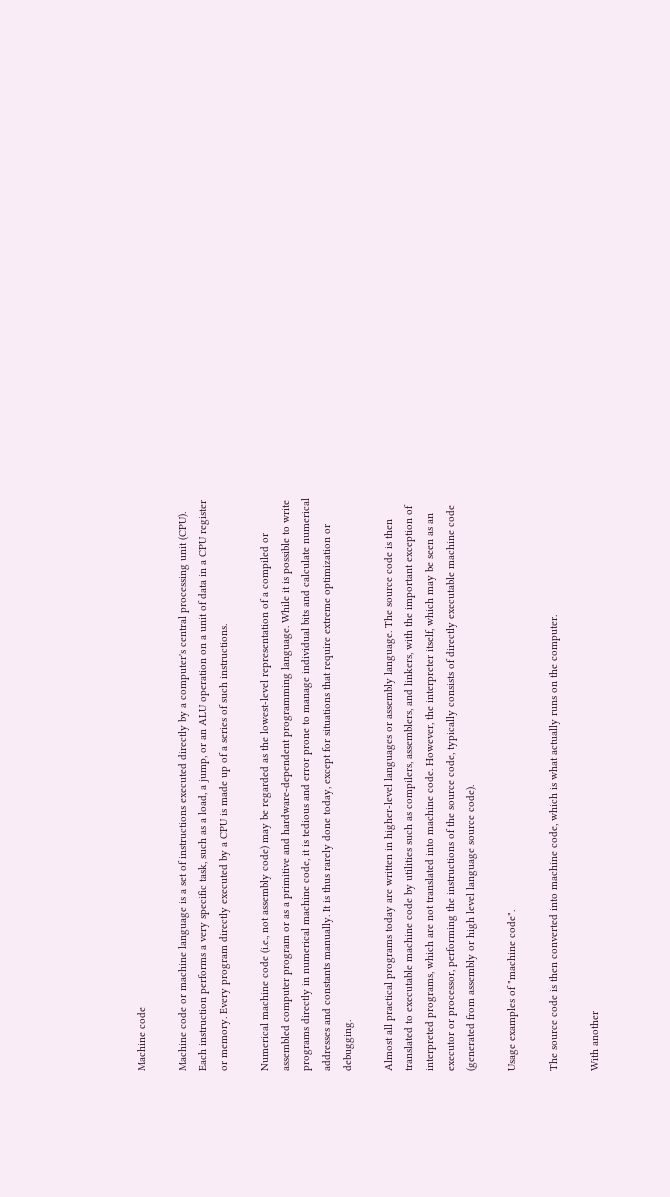Machine code

Machine code or machine language is a set of instructions executed directly by a computer's central processing unit (CPU). Each instruction performs a very specific task, such as a load, a jump, or an ALU operation on a unit of data in a CPU register or memory. Every program directly executed by a CPU is made up of a series of such instructions.

Numerical machine code (i.e., not assembly code) may be regarded as the lowest-level representation of a compiled or assembled computer program or as a primitive and hardware-dependent programming language. While it is possible to write programs directly in numerical machine code, it is tedious and error prone to manage individual bits and calculate numerical addresses and constants manually. It is thus rarely done today, except for situations that require extreme optimization or debugging.

Almost all practical programs today are written in higher-level languages or assembly language. The source code is then translated to executable machine code by utilities such as compilers, assemblers, and linkers, with the important exception of interpreted programs, which are not translated into machine code. However, the interpreter itself, which may be seen as an executor or processor, performing the instructions of the source code, typically consists of directly executable machine code (generated from assembly or high level language source code).

Usage examples of "machine code".

The source code is then converted into machine code, which is what actually runs on the computer.

With another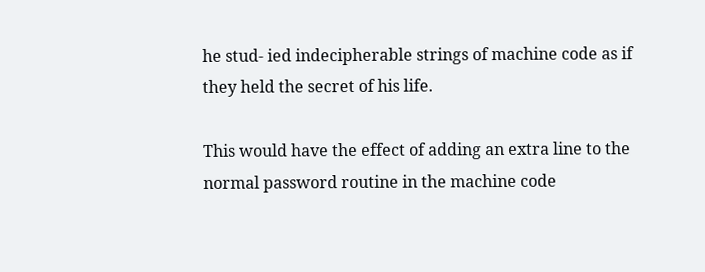he stud- ied indecipherable strings of machine code as if they held the secret of his life.

This would have the effect of adding an extra line to the normal password routine in the machine code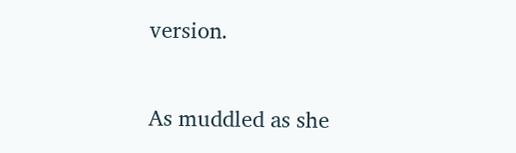version.

As muddled as she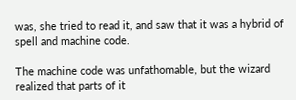was, she tried to read it, and saw that it was a hybrid of spell and machine code.

The machine code was unfathomable, but the wizard realized that parts of it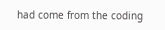had come from the coding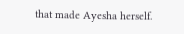that made Ayesha herself.